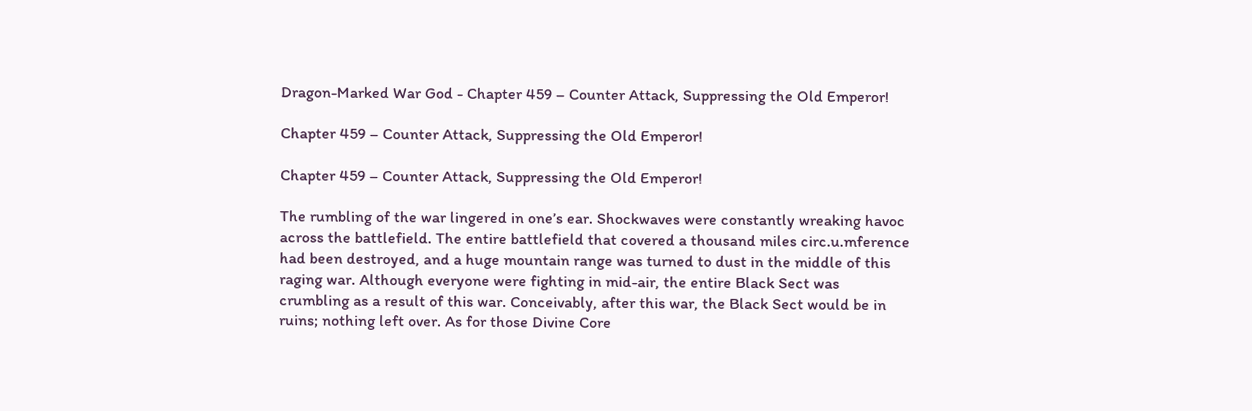Dragon-Marked War God - Chapter 459 – Counter Attack, Suppressing the Old Emperor!

Chapter 459 – Counter Attack, Suppressing the Old Emperor!

Chapter 459 – Counter Attack, Suppressing the Old Emperor!

The rumbling of the war lingered in one’s ear. Shockwaves were constantly wreaking havoc across the battlefield. The entire battlefield that covered a thousand miles circ.u.mference had been destroyed, and a huge mountain range was turned to dust in the middle of this raging war. Although everyone were fighting in mid-air, the entire Black Sect was crumbling as a result of this war. Conceivably, after this war, the Black Sect would be in ruins; nothing left over. As for those Divine Core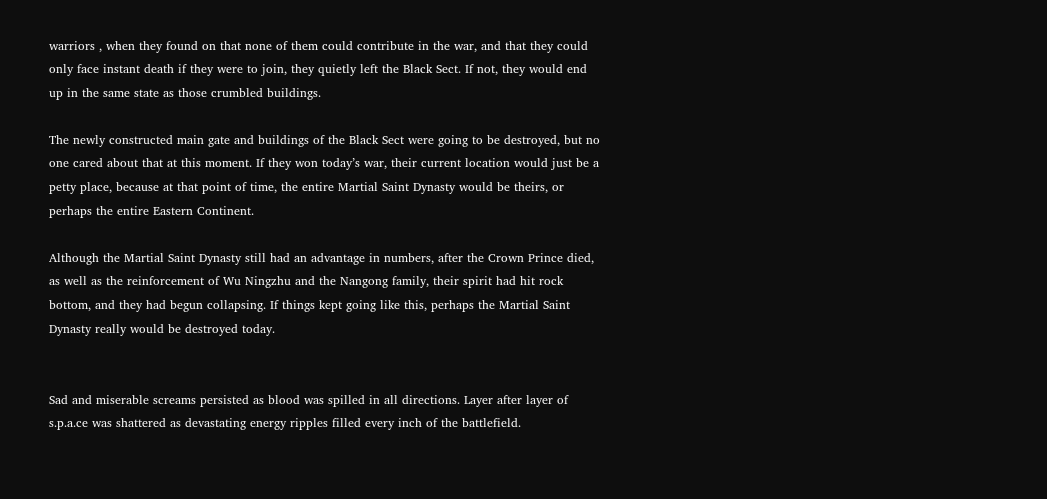warriors , when they found on that none of them could contribute in the war, and that they could only face instant death if they were to join, they quietly left the Black Sect. If not, they would end up in the same state as those crumbled buildings.

The newly constructed main gate and buildings of the Black Sect were going to be destroyed, but no one cared about that at this moment. If they won today’s war, their current location would just be a petty place, because at that point of time, the entire Martial Saint Dynasty would be theirs, or perhaps the entire Eastern Continent.

Although the Martial Saint Dynasty still had an advantage in numbers, after the Crown Prince died, as well as the reinforcement of Wu Ningzhu and the Nangong family, their spirit had hit rock bottom, and they had begun collapsing. If things kept going like this, perhaps the Martial Saint Dynasty really would be destroyed today.


Sad and miserable screams persisted as blood was spilled in all directions. Layer after layer of s.p.a.ce was shattered as devastating energy ripples filled every inch of the battlefield.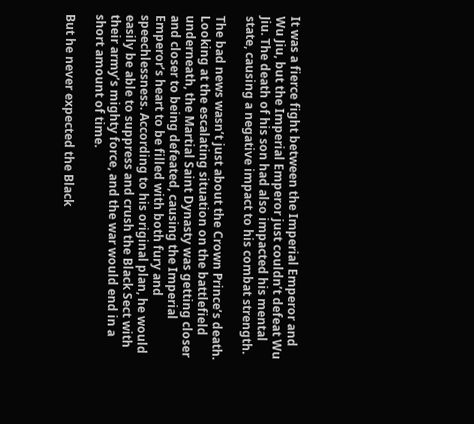It was a fierce fight between the Imperial Emperor and Wu Jiu, but the Imperial Emperor just couldn’t defeat Wu Jiu. The death of his son had also impacted his mental state, causing a negative impact to his combat strength.

The bad news wasn’t just about the Crown Prince’s death. Looking at the escalating situation on the battlefield underneath, the Martial Saint Dynasty was getting closer and closer to being defeated, causing the Imperial Emperor’s heart to be filled with both fury and speechlessness. According to his original plan, he would easily be able to suppress and crush the Black Sect with their army’s mighty force, and the war would end in a short amount of time.

But he never expected the Black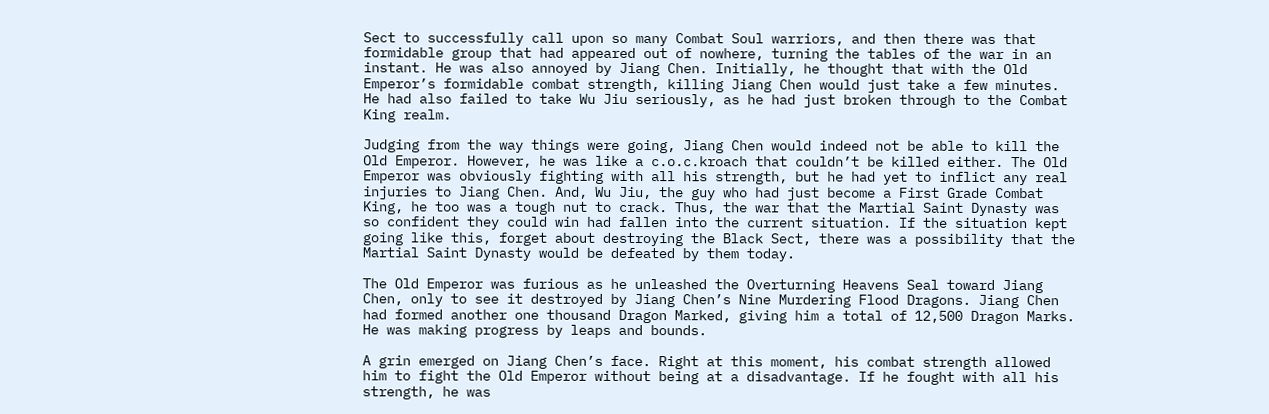Sect to successfully call upon so many Combat Soul warriors, and then there was that formidable group that had appeared out of nowhere, turning the tables of the war in an instant. He was also annoyed by Jiang Chen. Initially, he thought that with the Old Emperor’s formidable combat strength, killing Jiang Chen would just take a few minutes. He had also failed to take Wu Jiu seriously, as he had just broken through to the Combat King realm.

Judging from the way things were going, Jiang Chen would indeed not be able to kill the Old Emperor. However, he was like a c.o.c.kroach that couldn’t be killed either. The Old Emperor was obviously fighting with all his strength, but he had yet to inflict any real injuries to Jiang Chen. And, Wu Jiu, the guy who had just become a First Grade Combat King, he too was a tough nut to crack. Thus, the war that the Martial Saint Dynasty was so confident they could win had fallen into the current situation. If the situation kept going like this, forget about destroying the Black Sect, there was a possibility that the Martial Saint Dynasty would be defeated by them today.

The Old Emperor was furious as he unleashed the Overturning Heavens Seal toward Jiang Chen, only to see it destroyed by Jiang Chen’s Nine Murdering Flood Dragons. Jiang Chen had formed another one thousand Dragon Marked, giving him a total of 12,500 Dragon Marks. He was making progress by leaps and bounds.

A grin emerged on Jiang Chen’s face. Right at this moment, his combat strength allowed him to fight the Old Emperor without being at a disadvantage. If he fought with all his strength, he was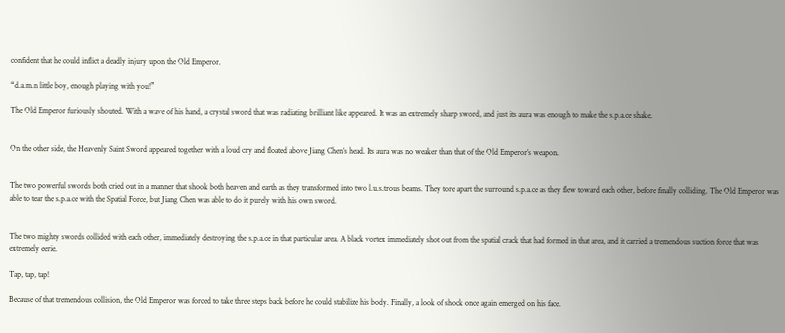confident that he could inflict a deadly injury upon the Old Emperor.

“d.a.m.n little boy, enough playing with you!”

The Old Emperor furiously shouted. With a wave of his hand, a crystal sword that was radiating brilliant like appeared. It was an extremely sharp sword, and just its aura was enough to make the s.p.a.ce shake.


On the other side, the Heavenly Saint Sword appeared together with a loud cry and floated above Jiang Chen’s head. Its aura was no weaker than that of the Old Emperor’s weapon.


The two powerful swords both cried out in a manner that shook both heaven and earth as they transformed into two l.u.s.trous beams. They tore apart the surround s.p.a.ce as they flew toward each other, before finally colliding. The Old Emperor was able to tear the s.p.a.ce with the Spatial Force, but Jiang Chen was able to do it purely with his own sword.


The two mighty swords collided with each other, immediately destroying the s.p.a.ce in that particular area. A black vortex immediately shot out from the spatial crack that had formed in that area, and it carried a tremendous suction force that was extremely eerie.

Tap, tap, tap!

Because of that tremendous collision, the Old Emperor was forced to take three steps back before he could stabilize his body. Finally, a look of shock once again emerged on his face.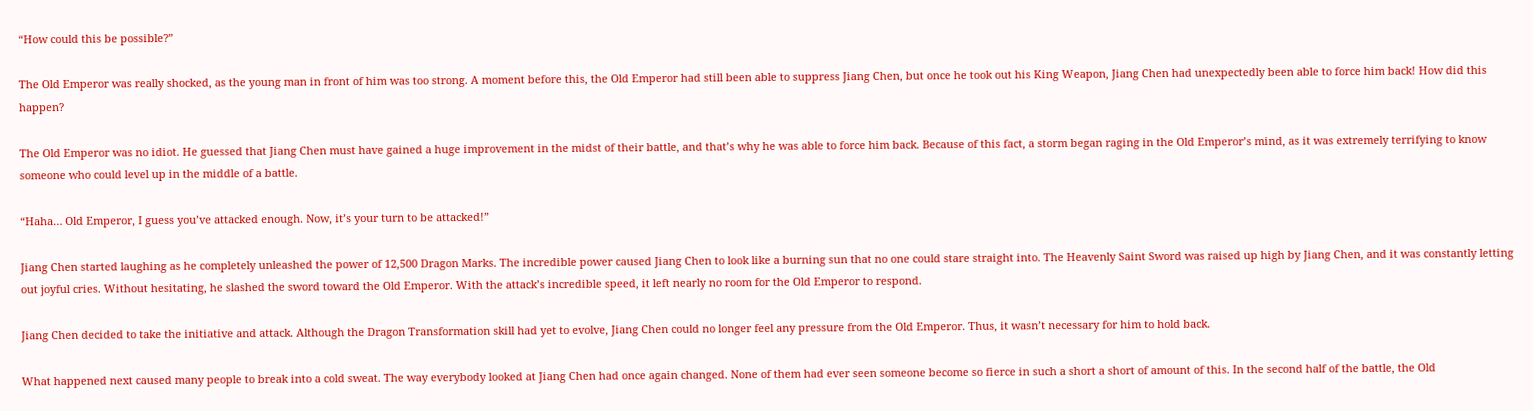“How could this be possible?”

The Old Emperor was really shocked, as the young man in front of him was too strong. A moment before this, the Old Emperor had still been able to suppress Jiang Chen, but once he took out his King Weapon, Jiang Chen had unexpectedly been able to force him back! How did this happen?

The Old Emperor was no idiot. He guessed that Jiang Chen must have gained a huge improvement in the midst of their battle, and that’s why he was able to force him back. Because of this fact, a storm began raging in the Old Emperor’s mind, as it was extremely terrifying to know someone who could level up in the middle of a battle.

“Haha… Old Emperor, I guess you’ve attacked enough. Now, it’s your turn to be attacked!”

Jiang Chen started laughing as he completely unleashed the power of 12,500 Dragon Marks. The incredible power caused Jiang Chen to look like a burning sun that no one could stare straight into. The Heavenly Saint Sword was raised up high by Jiang Chen, and it was constantly letting out joyful cries. Without hesitating, he slashed the sword toward the Old Emperor. With the attack’s incredible speed, it left nearly no room for the Old Emperor to respond.

Jiang Chen decided to take the initiative and attack. Although the Dragon Transformation skill had yet to evolve, Jiang Chen could no longer feel any pressure from the Old Emperor. Thus, it wasn’t necessary for him to hold back.

What happened next caused many people to break into a cold sweat. The way everybody looked at Jiang Chen had once again changed. None of them had ever seen someone become so fierce in such a short a short of amount of this. In the second half of the battle, the Old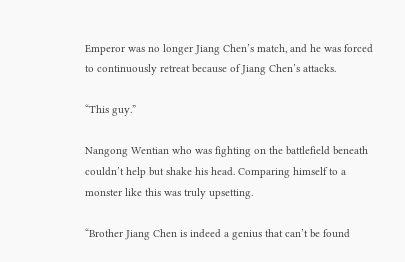Emperor was no longer Jiang Chen’s match, and he was forced to continuously retreat because of Jiang Chen’s attacks.

“This guy.”

Nangong Wentian who was fighting on the battlefield beneath couldn’t help but shake his head. Comparing himself to a monster like this was truly upsetting.

“Brother Jiang Chen is indeed a genius that can’t be found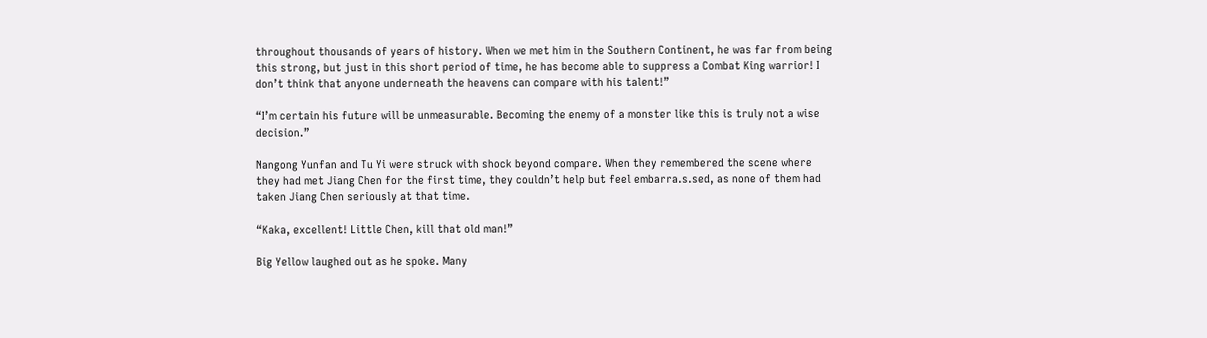throughout thousands of years of history. When we met him in the Southern Continent, he was far from being this strong, but just in this short period of time, he has become able to suppress a Combat King warrior! I don’t think that anyone underneath the heavens can compare with his talent!”

“I’m certain his future will be unmeasurable. Becoming the enemy of a monster like this is truly not a wise decision.”

Nangong Yunfan and Tu Yi were struck with shock beyond compare. When they remembered the scene where they had met Jiang Chen for the first time, they couldn’t help but feel embarra.s.sed, as none of them had taken Jiang Chen seriously at that time.

“Kaka, excellent! Little Chen, kill that old man!”

Big Yellow laughed out as he spoke. Many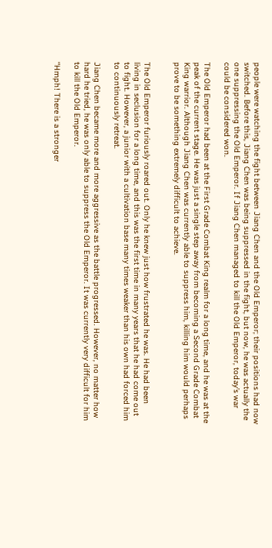people were watching the fight between Jiang Chen and the Old Emperor; their positions had now switched. Before this, Jiang Chen was being suppressed in the fight, but now, he was actually the one suppressing the Old Emperor. If Jiang Chen managed to kill the Old Emperor, today’s war could be considered won.

The Old Emperor had been at the First Grade Combat King realm for a long time, and he was at the peak of the current stage. He was just a single step away from becoming a Second Grade Combat King warrior. Although Jiang Chen was currently able to suppress him, killing him would perhaps prove to be something extremely difficult to achieve.


The Old Emperor furiously roared out. Only he knew just how frustrated he was. He had been living in seclusion for a long time, and this was the first time in many years that he had come out to fight. However, a junior with a cultivation base many times weaker than his own had forced him to continuously retreat.

Jiang Chen became more and more aggressive as the battle progressed. However, no matter how hard he tried, he was only able to suppress the Old Emperor. It was currently very difficult for him to kill the Old Emperor.

“Hmph! There is a stronger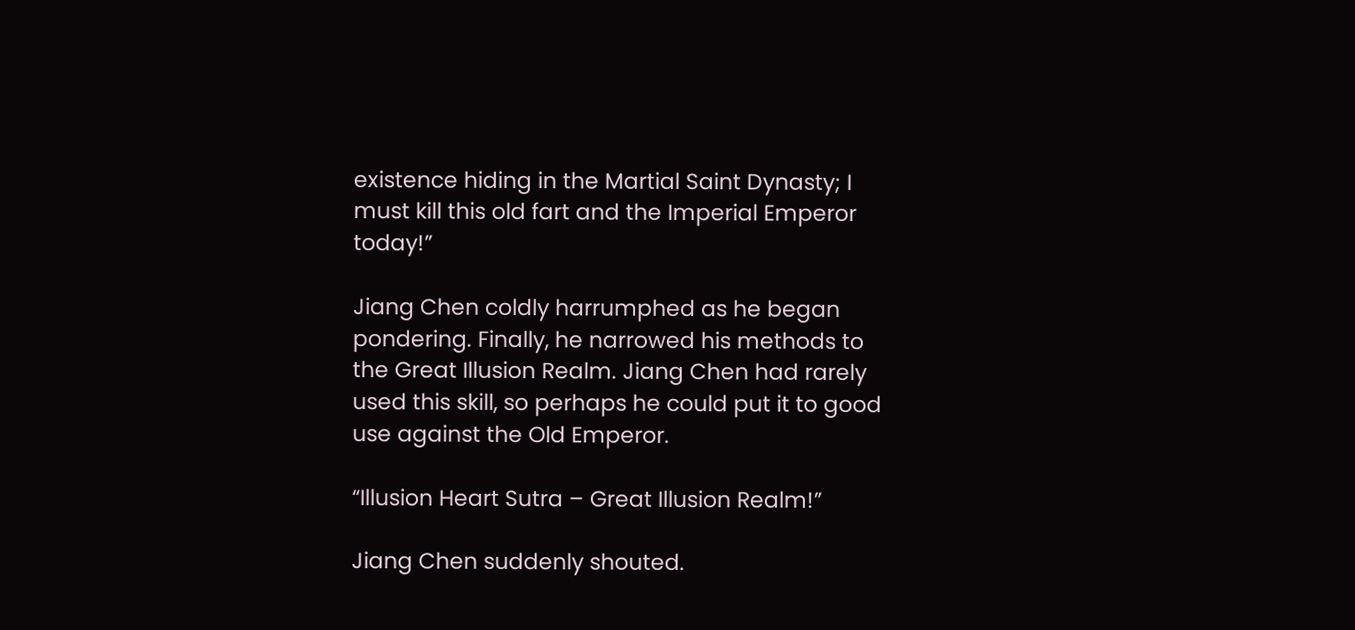existence hiding in the Martial Saint Dynasty; I must kill this old fart and the Imperial Emperor today!”

Jiang Chen coldly harrumphed as he began pondering. Finally, he narrowed his methods to the Great Illusion Realm. Jiang Chen had rarely used this skill, so perhaps he could put it to good use against the Old Emperor.

“Illusion Heart Sutra – Great Illusion Realm!”

Jiang Chen suddenly shouted.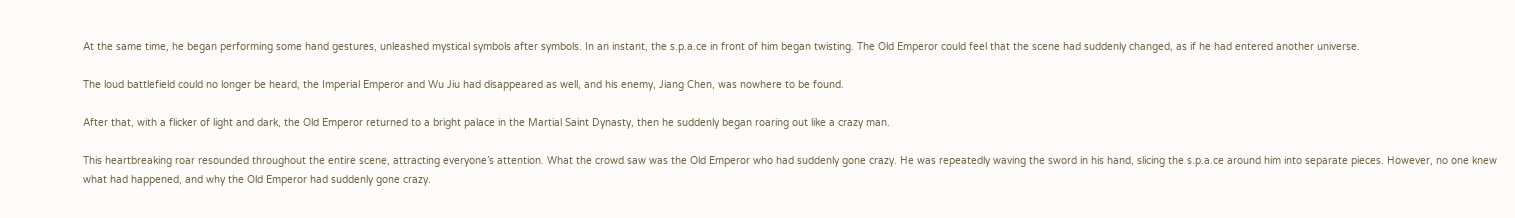At the same time, he began performing some hand gestures, unleashed mystical symbols after symbols. In an instant, the s.p.a.ce in front of him began twisting. The Old Emperor could feel that the scene had suddenly changed, as if he had entered another universe.

The loud battlefield could no longer be heard, the Imperial Emperor and Wu Jiu had disappeared as well, and his enemy, Jiang Chen, was nowhere to be found.

After that, with a flicker of light and dark, the Old Emperor returned to a bright palace in the Martial Saint Dynasty, then he suddenly began roaring out like a crazy man.

This heartbreaking roar resounded throughout the entire scene, attracting everyone’s attention. What the crowd saw was the Old Emperor who had suddenly gone crazy. He was repeatedly waving the sword in his hand, slicing the s.p.a.ce around him into separate pieces. However, no one knew what had happened, and why the Old Emperor had suddenly gone crazy.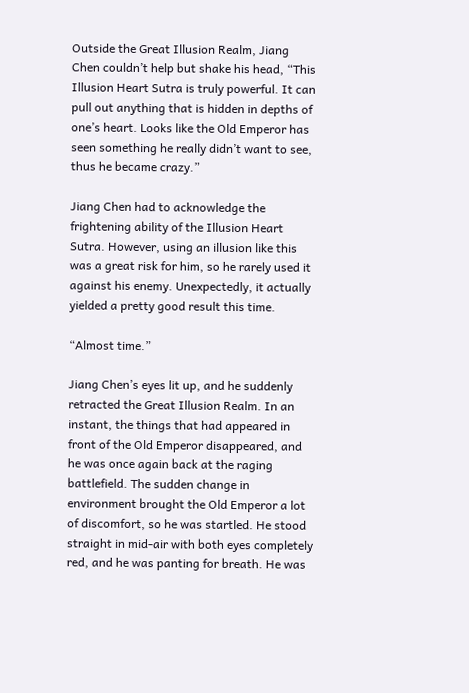Outside the Great Illusion Realm, Jiang Chen couldn’t help but shake his head, “This Illusion Heart Sutra is truly powerful. It can pull out anything that is hidden in depths of one’s heart. Looks like the Old Emperor has seen something he really didn’t want to see, thus he became crazy.”

Jiang Chen had to acknowledge the frightening ability of the Illusion Heart Sutra. However, using an illusion like this was a great risk for him, so he rarely used it against his enemy. Unexpectedly, it actually yielded a pretty good result this time.

“Almost time.”

Jiang Chen’s eyes lit up, and he suddenly retracted the Great Illusion Realm. In an instant, the things that had appeared in front of the Old Emperor disappeared, and he was once again back at the raging battlefield. The sudden change in environment brought the Old Emperor a lot of discomfort, so he was startled. He stood straight in mid-air with both eyes completely red, and he was panting for breath. He was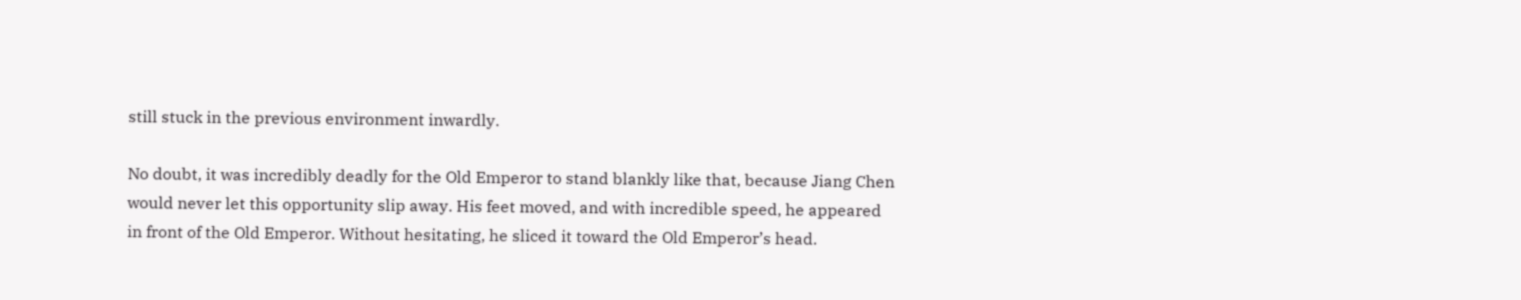still stuck in the previous environment inwardly.

No doubt, it was incredibly deadly for the Old Emperor to stand blankly like that, because Jiang Chen would never let this opportunity slip away. His feet moved, and with incredible speed, he appeared in front of the Old Emperor. Without hesitating, he sliced it toward the Old Emperor’s head.